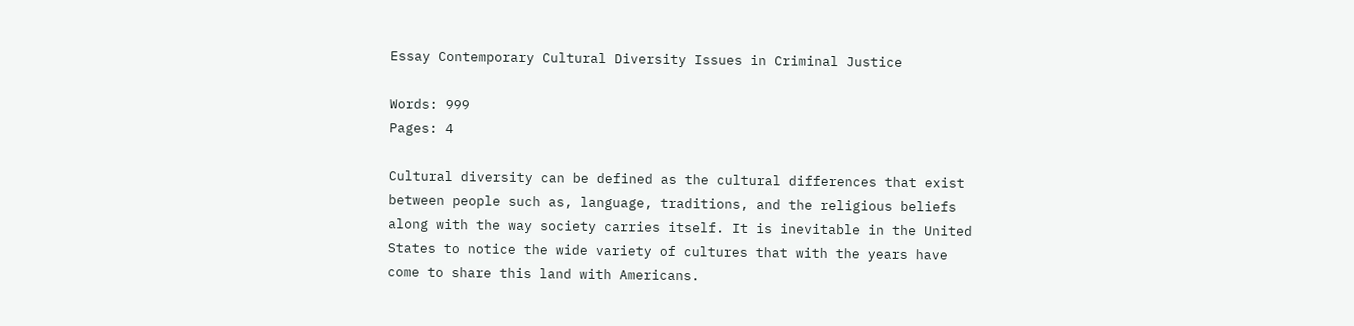Essay Contemporary Cultural Diversity Issues in Criminal Justice

Words: 999
Pages: 4

Cultural diversity can be defined as the cultural differences that exist between people such as, language, traditions, and the religious beliefs along with the way society carries itself. It is inevitable in the United States to notice the wide variety of cultures that with the years have come to share this land with Americans.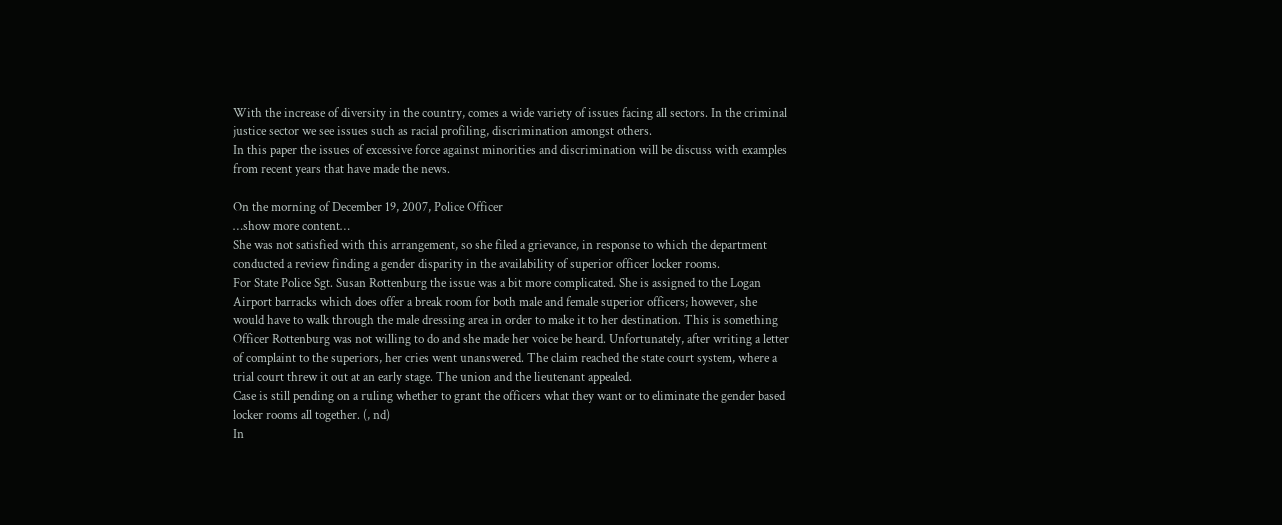With the increase of diversity in the country, comes a wide variety of issues facing all sectors. In the criminal justice sector we see issues such as racial profiling, discrimination amongst others.
In this paper the issues of excessive force against minorities and discrimination will be discuss with examples from recent years that have made the news.

On the morning of December 19, 2007, Police Officer
…show more content…
She was not satisfied with this arrangement, so she filed a grievance, in response to which the department conducted a review finding a gender disparity in the availability of superior officer locker rooms.
For State Police Sgt. Susan Rottenburg the issue was a bit more complicated. She is assigned to the Logan Airport barracks which does offer a break room for both male and female superior officers; however, she would have to walk through the male dressing area in order to make it to her destination. This is something Officer Rottenburg was not willing to do and she made her voice be heard. Unfortunately, after writing a letter of complaint to the superiors, her cries went unanswered. The claim reached the state court system, where a trial court threw it out at an early stage. The union and the lieutenant appealed.
Case is still pending on a ruling whether to grant the officers what they want or to eliminate the gender based locker rooms all together. (, nd)
In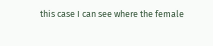this case I can see where the female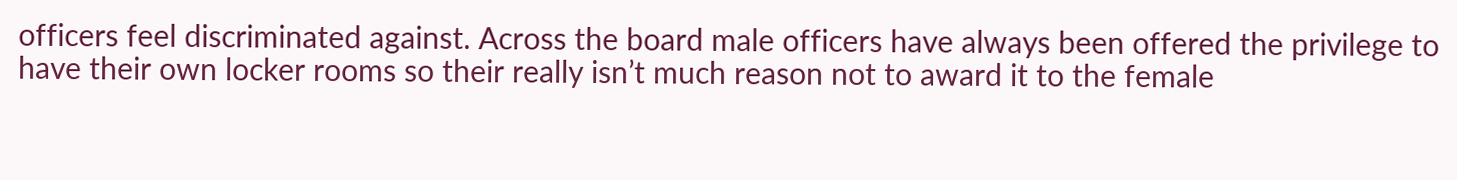officers feel discriminated against. Across the board male officers have always been offered the privilege to have their own locker rooms so their really isn’t much reason not to award it to the female